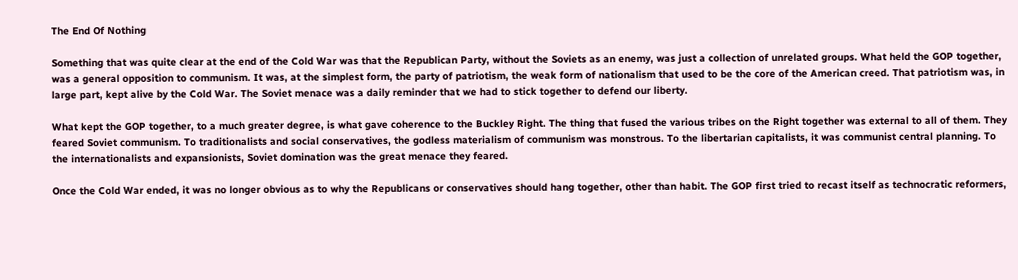The End Of Nothing

Something that was quite clear at the end of the Cold War was that the Republican Party, without the Soviets as an enemy, was just a collection of unrelated groups. What held the GOP together, was a general opposition to communism. It was, at the simplest form, the party of patriotism, the weak form of nationalism that used to be the core of the American creed. That patriotism was, in large part, kept alive by the Cold War. The Soviet menace was a daily reminder that we had to stick together to defend our liberty.

What kept the GOP together, to a much greater degree, is what gave coherence to the Buckley Right. The thing that fused the various tribes on the Right together was external to all of them. They feared Soviet communism. To traditionalists and social conservatives, the godless materialism of communism was monstrous. To the libertarian capitalists, it was communist central planning. To the internationalists and expansionists, Soviet domination was the great menace they feared.

Once the Cold War ended, it was no longer obvious as to why the Republicans or conservatives should hang together, other than habit. The GOP first tried to recast itself as technocratic reformers,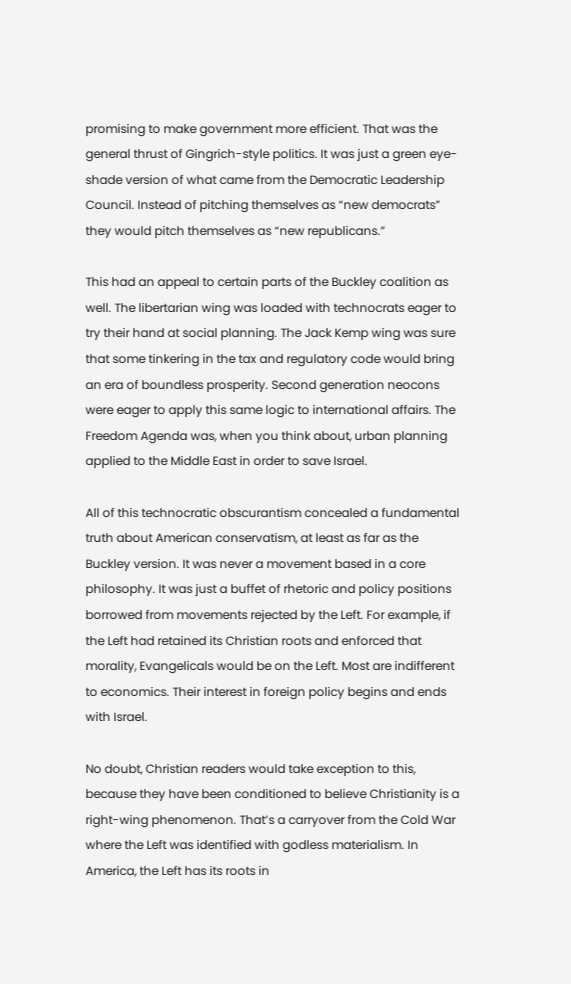promising to make government more efficient. That was the general thrust of Gingrich-style politics. It was just a green eye-shade version of what came from the Democratic Leadership Council. Instead of pitching themselves as “new democrats” they would pitch themselves as “new republicans.”

This had an appeal to certain parts of the Buckley coalition as well. The libertarian wing was loaded with technocrats eager to try their hand at social planning. The Jack Kemp wing was sure that some tinkering in the tax and regulatory code would bring an era of boundless prosperity. Second generation neocons were eager to apply this same logic to international affairs. The Freedom Agenda was, when you think about, urban planning applied to the Middle East in order to save Israel.

All of this technocratic obscurantism concealed a fundamental truth about American conservatism, at least as far as the Buckley version. It was never a movement based in a core philosophy. It was just a buffet of rhetoric and policy positions borrowed from movements rejected by the Left. For example, if the Left had retained its Christian roots and enforced that morality, Evangelicals would be on the Left. Most are indifferent to economics. Their interest in foreign policy begins and ends with Israel.

No doubt, Christian readers would take exception to this, because they have been conditioned to believe Christianity is a right-wing phenomenon. That’s a carryover from the Cold War where the Left was identified with godless materialism. In America, the Left has its roots in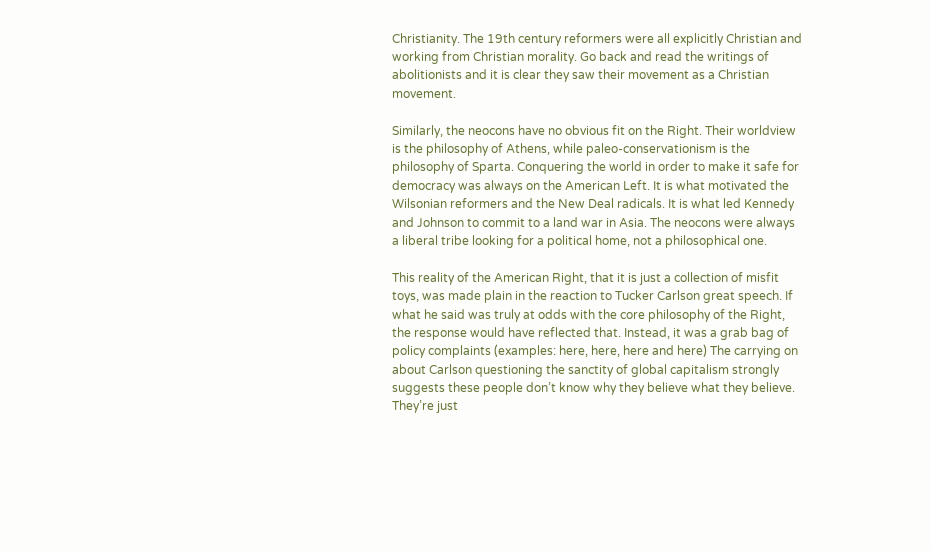Christianity. The 19th century reformers were all explicitly Christian and working from Christian morality. Go back and read the writings of abolitionists and it is clear they saw their movement as a Christian movement.

Similarly, the neocons have no obvious fit on the Right. Their worldview is the philosophy of Athens, while paleo-conservationism is the philosophy of Sparta. Conquering the world in order to make it safe for democracy was always on the American Left. It is what motivated the Wilsonian reformers and the New Deal radicals. It is what led Kennedy and Johnson to commit to a land war in Asia. The neocons were always a liberal tribe looking for a political home, not a philosophical one.

This reality of the American Right, that it is just a collection of misfit toys, was made plain in the reaction to Tucker Carlson great speech. If what he said was truly at odds with the core philosophy of the Right, the response would have reflected that. Instead, it was a grab bag of policy complaints (examples: here, here, here and here) The carrying on about Carlson questioning the sanctity of global capitalism strongly suggests these people don’t know why they believe what they believe. They’re just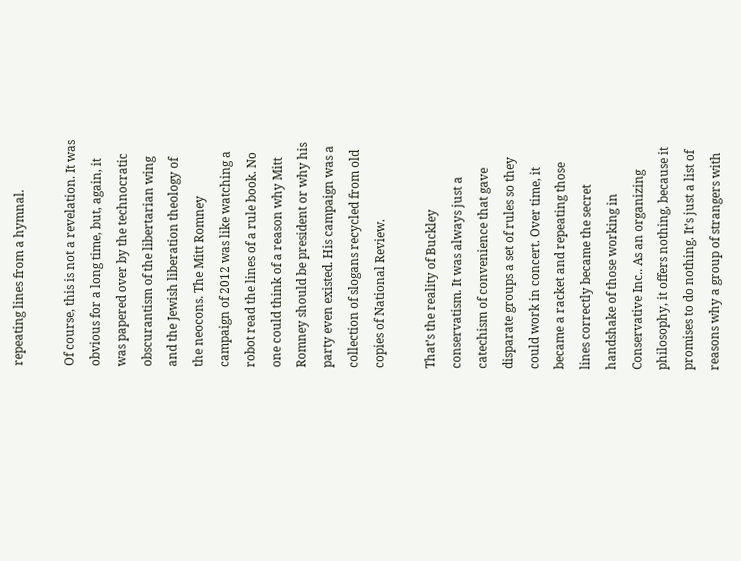repeating lines from a hymnal.

Of course, this is not a revelation. It was obvious for a long time, but, again, it was papered over by the technocratic obscurantism of the libertarian wing and the Jewish liberation theology of the neocons. The Mitt Romney campaign of 2012 was like watching a robot read the lines of a rule book. No one could think of a reason why Mitt Romney should be president or why his party even existed. His campaign was a collection of slogans recycled from old copies of National Review.

That’s the reality of Buckley conservatism. It was always just a catechism of convenience that gave disparate groups a set of rules so they could work in concert. Over time, it became a racket and repeating those lines correctly became the secret handshake of those working in Conservative Inc.. As an organizing philosophy, it offers nothing, because it promises to do nothing. It’s just a list of reasons why a group of strangers with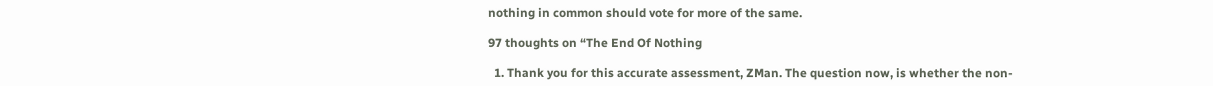nothing in common should vote for more of the same.

97 thoughts on “The End Of Nothing

  1. Thank you for this accurate assessment, ZMan. The question now, is whether the non-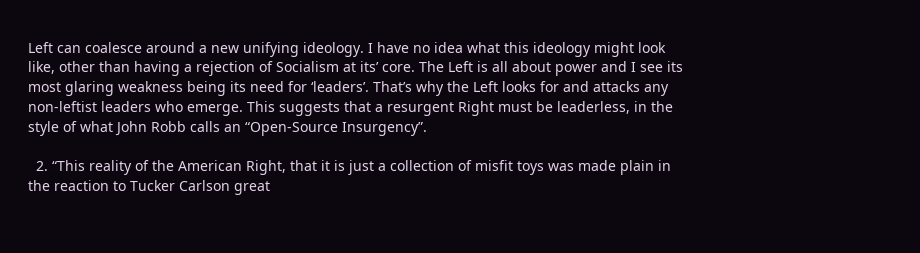Left can coalesce around a new unifying ideology. I have no idea what this ideology might look like, other than having a rejection of Socialism at its’ core. The Left is all about power and I see its most glaring weakness being its need for ‘leaders’. That’s why the Left looks for and attacks any non-leftist leaders who emerge. This suggests that a resurgent Right must be leaderless, in the style of what John Robb calls an “Open-Source Insurgency”.

  2. “This reality of the American Right, that it is just a collection of misfit toys was made plain in the reaction to Tucker Carlson great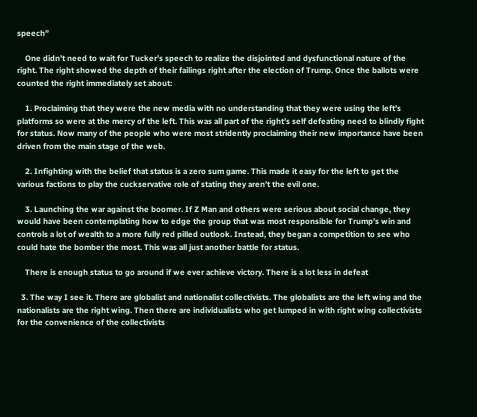speech”

    One didn’t need to wait for Tucker’s speech to realize the disjointed and dysfunctional nature of the right. The right showed the depth of their failings right after the election of Trump. Once the ballots were counted the right immediately set about:

    1. Proclaiming that they were the new media with no understanding that they were using the left’s platforms so were at the mercy of the left. This was all part of the right’s self defeating need to blindly fight for status. Now many of the people who were most stridently proclaiming their new importance have been driven from the main stage of the web.

    2. Infighting with the belief that status is a zero sum game. This made it easy for the left to get the various factions to play the cuckservative role of stating they aren’t the evil one.

    3. Launching the war against the boomer. If Z Man and others were serious about social change, they would have been contemplating how to edge the group that was most responsible for Trump’s win and controls a lot of wealth to a more fully red pilled outlook. Instead, they began a competition to see who could hate the bomber the most. This was all just another battle for status.

    There is enough status to go around if we ever achieve victory. There is a lot less in defeat

  3. The way I see it. There are globalist and nationalist collectivists. The globalists are the left wing and the nationalists are the right wing. Then there are individualists who get lumped in with right wing collectivists for the convenience of the collectivists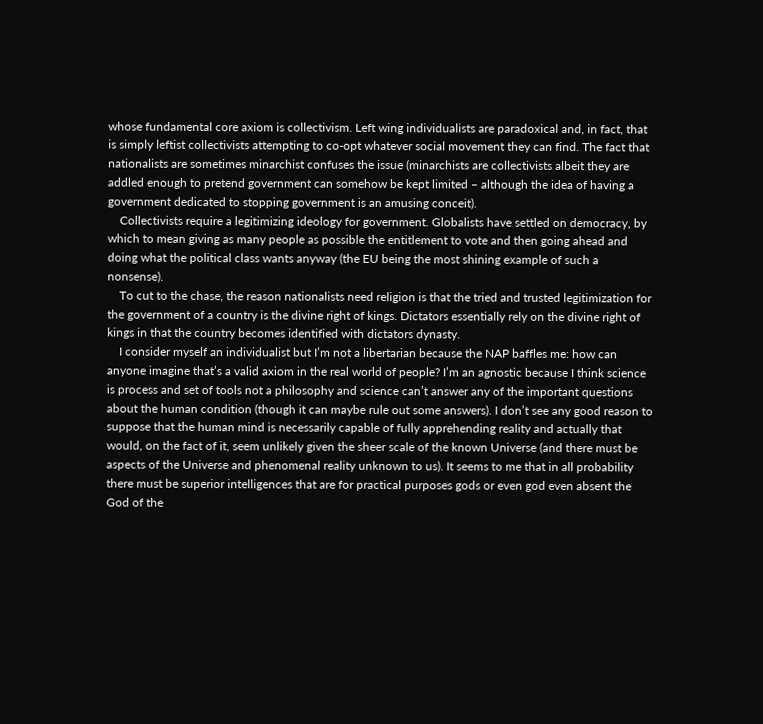whose fundamental core axiom is collectivism. Left wing individualists are paradoxical and, in fact, that is simply leftist collectivists attempting to co-opt whatever social movement they can find. The fact that nationalists are sometimes minarchist confuses the issue (minarchists are collectivists albeit they are addled enough to pretend government can somehow be kept limited – although the idea of having a government dedicated to stopping government is an amusing conceit).
    Collectivists require a legitimizing ideology for government. Globalists have settled on democracy, by which to mean giving as many people as possible the entitlement to vote and then going ahead and doing what the political class wants anyway (the EU being the most shining example of such a nonsense).
    To cut to the chase, the reason nationalists need religion is that the tried and trusted legitimization for the government of a country is the divine right of kings. Dictators essentially rely on the divine right of kings in that the country becomes identified with dictators dynasty.
    I consider myself an individualist but I’m not a libertarian because the NAP baffles me: how can anyone imagine that’s a valid axiom in the real world of people? I’m an agnostic because I think science is process and set of tools not a philosophy and science can’t answer any of the important questions about the human condition (though it can maybe rule out some answers). I don’t see any good reason to suppose that the human mind is necessarily capable of fully apprehending reality and actually that would, on the fact of it, seem unlikely given the sheer scale of the known Universe (and there must be aspects of the Universe and phenomenal reality unknown to us). It seems to me that in all probability there must be superior intelligences that are for practical purposes gods or even god even absent the God of the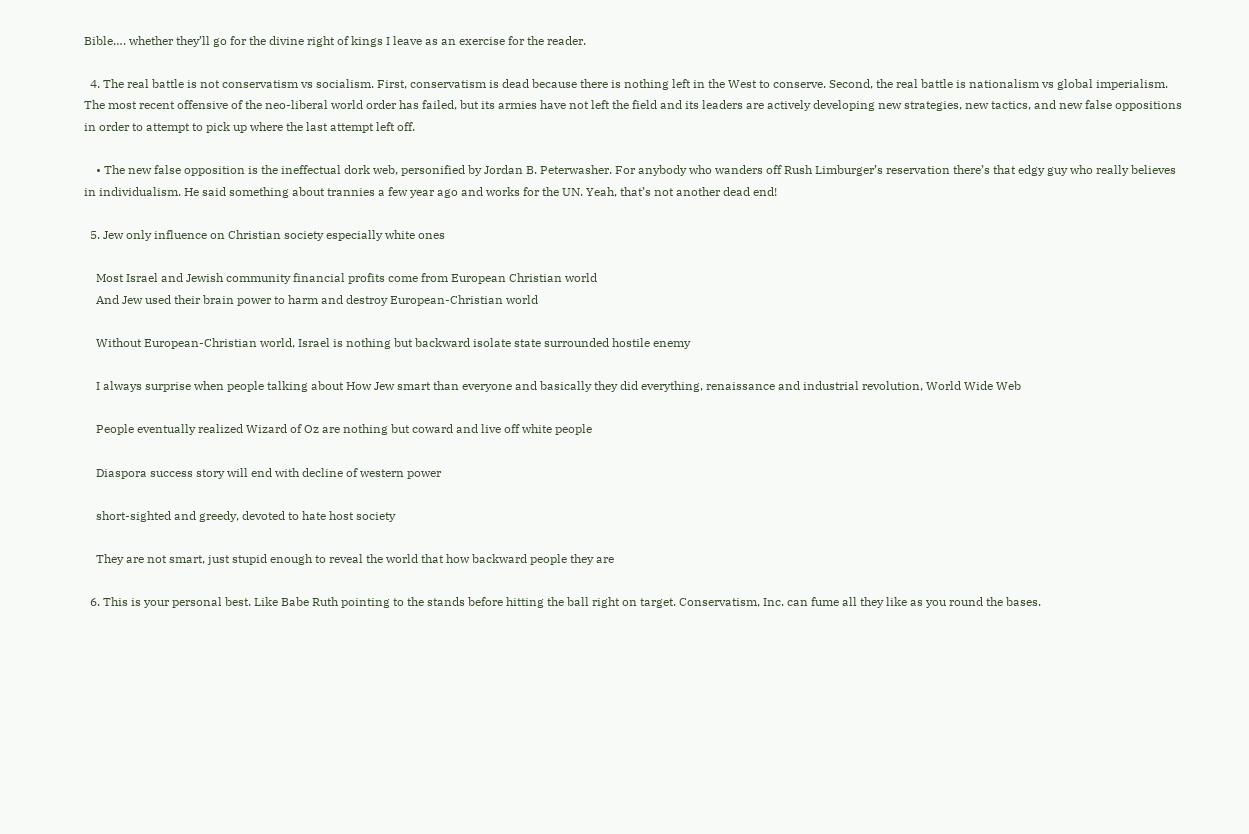Bible…. whether they’ll go for the divine right of kings I leave as an exercise for the reader.

  4. The real battle is not conservatism vs socialism. First, conservatism is dead because there is nothing left in the West to conserve. Second, the real battle is nationalism vs global imperialism. The most recent offensive of the neo-liberal world order has failed, but its armies have not left the field and its leaders are actively developing new strategies, new tactics, and new false oppositions in order to attempt to pick up where the last attempt left off.

    • The new false opposition is the ineffectual dork web, personified by Jordan B. Peterwasher. For anybody who wanders off Rush Limburger’s reservation there’s that edgy guy who really believes in individualism. He said something about trannies a few year ago and works for the UN. Yeah, that’s not another dead end!

  5. Jew only influence on Christian society especially white ones

    Most Israel and Jewish community financial profits come from European Christian world
    And Jew used their brain power to harm and destroy European-Christian world

    Without European-Christian world, Israel is nothing but backward isolate state surrounded hostile enemy

    I always surprise when people talking about How Jew smart than everyone and basically they did everything, renaissance and industrial revolution, World Wide Web

    People eventually realized Wizard of Oz are nothing but coward and live off white people

    Diaspora success story will end with decline of western power

    short-sighted and greedy, devoted to hate host society

    They are not smart, just stupid enough to reveal the world that how backward people they are

  6. This is your personal best. Like Babe Ruth pointing to the stands before hitting the ball right on target. Conservatism, Inc. can fume all they like as you round the bases.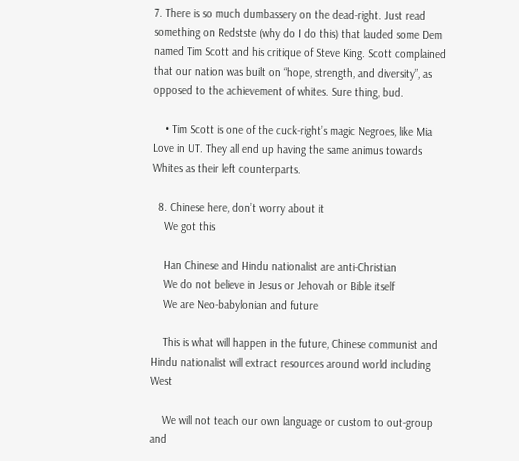7. There is so much dumbassery on the dead-right. Just read something on Redstste (why do I do this) that lauded some Dem named Tim Scott and his critique of Steve King. Scott complained that our nation was built on “hope, strength, and diversity”, as opposed to the achievement of whites. Sure thing, bud.

    • Tim Scott is one of the cuck-right’s magic Negroes, like Mia Love in UT. They all end up having the same animus towards Whites as their left counterparts.

  8. Chinese here, don’t worry about it
    We got this

    Han Chinese and Hindu nationalist are anti-Christian
    We do not believe in Jesus or Jehovah or Bible itself
    We are Neo-babylonian and future

    This is what will happen in the future, Chinese communist and Hindu nationalist will extract resources around world including West

    We will not teach our own language or custom to out-group and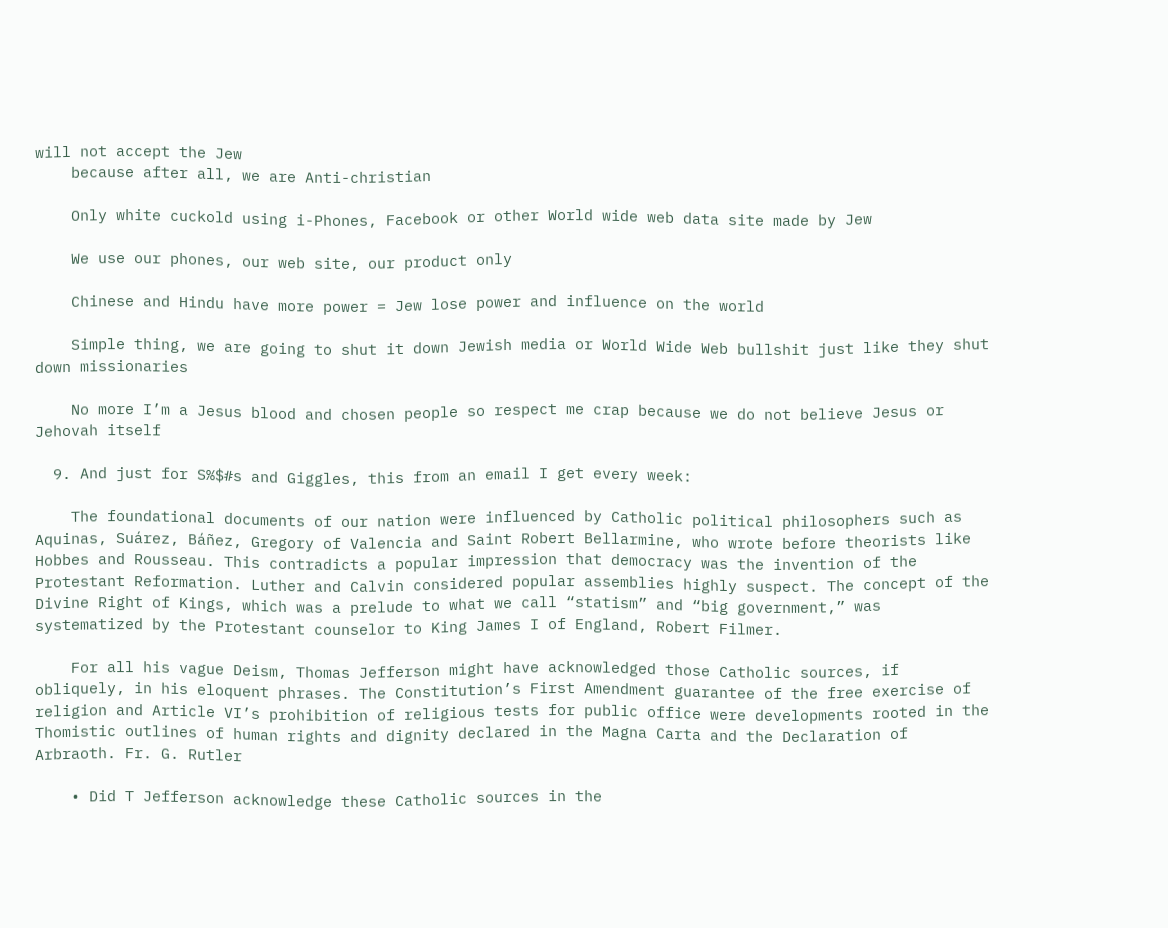will not accept the Jew
    because after all, we are Anti-christian

    Only white cuckold using i-Phones, Facebook or other World wide web data site made by Jew

    We use our phones, our web site, our product only

    Chinese and Hindu have more power = Jew lose power and influence on the world

    Simple thing, we are going to shut it down Jewish media or World Wide Web bullshit just like they shut down missionaries

    No more I’m a Jesus blood and chosen people so respect me crap because we do not believe Jesus or Jehovah itself

  9. And just for S%$#s and Giggles, this from an email I get every week:

    The foundational documents of our nation were influenced by Catholic political philosophers such as Aquinas, Suárez, Báñez, Gregory of Valencia and Saint Robert Bellarmine, who wrote before theorists like Hobbes and Rousseau. This contradicts a popular impression that democracy was the invention of the Protestant Reformation. Luther and Calvin considered popular assemblies highly suspect. The concept of the Divine Right of Kings, which was a prelude to what we call “statism” and “big government,” was systematized by the Protestant counselor to King James I of England, Robert Filmer.

    For all his vague Deism, Thomas Jefferson might have acknowledged those Catholic sources, if obliquely, in his eloquent phrases. The Constitution’s First Amendment guarantee of the free exercise of religion and Article VI’s prohibition of religious tests for public office were developments rooted in the Thomistic outlines of human rights and dignity declared in the Magna Carta and the Declaration of Arbraoth. Fr. G. Rutler

    • Did T Jefferson acknowledge these Catholic sources in the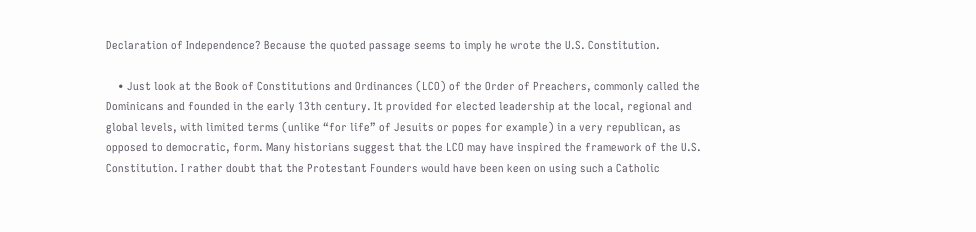Declaration of Independence? Because the quoted passage seems to imply he wrote the U.S. Constitution.

    • Just look at the Book of Constitutions and Ordinances (LCO) of the Order of Preachers, commonly called the Dominicans and founded in the early 13th century. It provided for elected leadership at the local, regional and global levels, with limited terms (unlike “for life” of Jesuits or popes for example) in a very republican, as opposed to democratic, form. Many historians suggest that the LCO may have inspired the framework of the U.S. Constitution. I rather doubt that the Protestant Founders would have been keen on using such a Catholic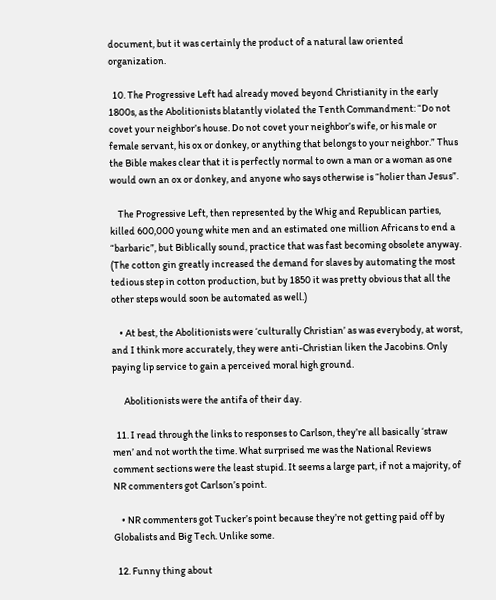document, but it was certainly the product of a natural law oriented organization.

  10. The Progressive Left had already moved beyond Christianity in the early 1800s, as the Abolitionists blatantly violated the Tenth Commandment: “Do not covet your neighbor’s house. Do not covet your neighbor’s wife, or his male or female servant, his ox or donkey, or anything that belongs to your neighbor.” Thus the Bible makes clear that it is perfectly normal to own a man or a woman as one would own an ox or donkey, and anyone who says otherwise is “holier than Jesus”.

    The Progressive Left, then represented by the Whig and Republican parties, killed 600,000 young white men and an estimated one million Africans to end a “barbaric”, but Biblically sound, practice that was fast becoming obsolete anyway. (The cotton gin greatly increased the demand for slaves by automating the most tedious step in cotton production, but by 1850 it was pretty obvious that all the other steps would soon be automated as well.)

    • At best, the Abolitionists were ‘culturally Christian’ as was everybody, at worst, and I think more accurately, they were anti-Christian liken the Jacobins. Only paying lip service to gain a perceived moral high ground.

      Abolitionists were the antifa of their day.

  11. I read through the links to responses to Carlson, they’re all basically ‘straw men’ and not worth the time. What surprised me was the National Reviews comment sections were the least stupid. It seems a large part, if not a majority, of NR commenters got Carlson’s point.

    • NR commenters got Tucker’s point because they’re not getting paid off by Globalists and Big Tech. Unlike some.

  12. Funny thing about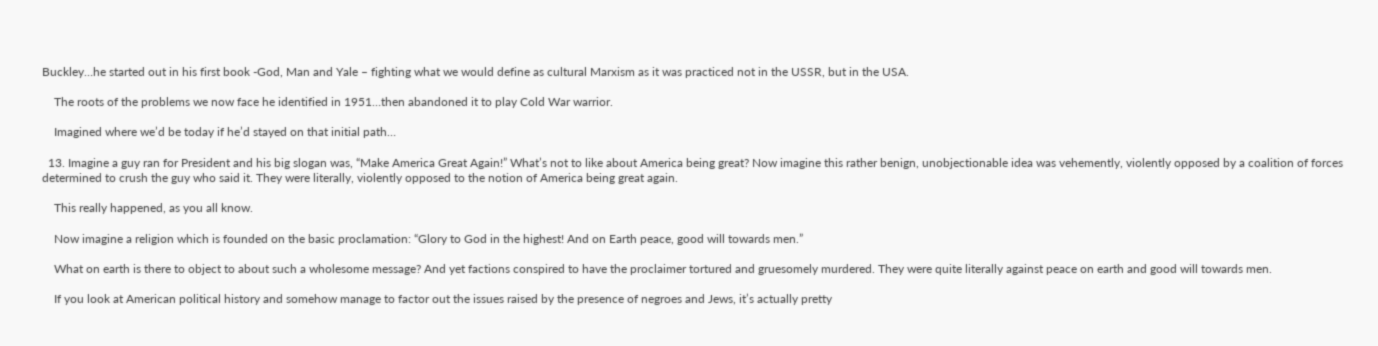Buckley…he started out in his first book -God, Man and Yale – fighting what we would define as cultural Marxism as it was practiced not in the USSR, but in the USA.

    The roots of the problems we now face he identified in 1951…then abandoned it to play Cold War warrior.

    Imagined where we’d be today if he’d stayed on that initial path…

  13. Imagine a guy ran for President and his big slogan was, “Make America Great Again!” What’s not to like about America being great? Now imagine this rather benign, unobjectionable idea was vehemently, violently opposed by a coalition of forces determined to crush the guy who said it. They were literally, violently opposed to the notion of America being great again.

    This really happened, as you all know.

    Now imagine a religion which is founded on the basic proclamation: “Glory to God in the highest! And on Earth peace, good will towards men.”

    What on earth is there to object to about such a wholesome message? And yet factions conspired to have the proclaimer tortured and gruesomely murdered. They were quite literally against peace on earth and good will towards men.

    If you look at American political history and somehow manage to factor out the issues raised by the presence of negroes and Jews, it’s actually pretty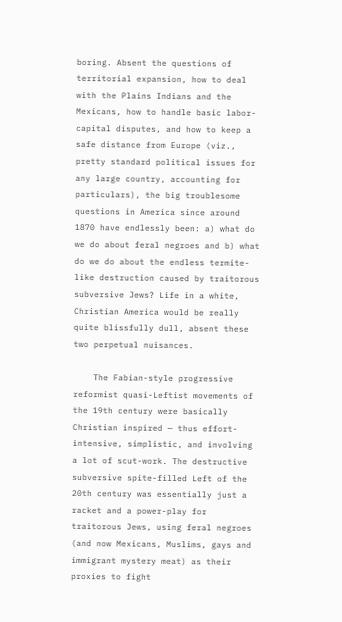boring. Absent the questions of territorial expansion, how to deal with the Plains Indians and the Mexicans, how to handle basic labor-capital disputes, and how to keep a safe distance from Europe (viz., pretty standard political issues for any large country, accounting for particulars), the big troublesome questions in America since around 1870 have endlessly been: a) what do we do about feral negroes and b) what do we do about the endless termite-like destruction caused by traitorous subversive Jews? Life in a white, Christian America would be really quite blissfully dull, absent these two perpetual nuisances.

    The Fabian-style progressive reformist quasi-Leftist movements of the 19th century were basically Christian inspired — thus effort-intensive, simplistic, and involving a lot of scut-work. The destructive subversive spite-filled Left of the 20th century was essentially just a racket and a power-play for traitorous Jews, using feral negroes (and now Mexicans, Muslims, gays and immigrant mystery meat) as their proxies to fight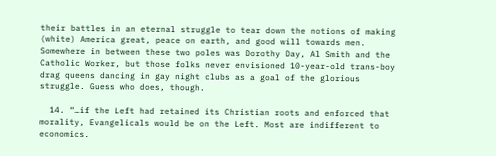their battles in an eternal struggle to tear down the notions of making (white) America great, peace on earth, and good will towards men. Somewhere in between these two poles was Dorothy Day, Al Smith and the Catholic Worker, but those folks never envisioned 10-year-old trans-boy drag queens dancing in gay night clubs as a goal of the glorious struggle. Guess who does, though.

  14. “…if the Left had retained its Christian roots and enforced that morality, Evangelicals would be on the Left. Most are indifferent to economics.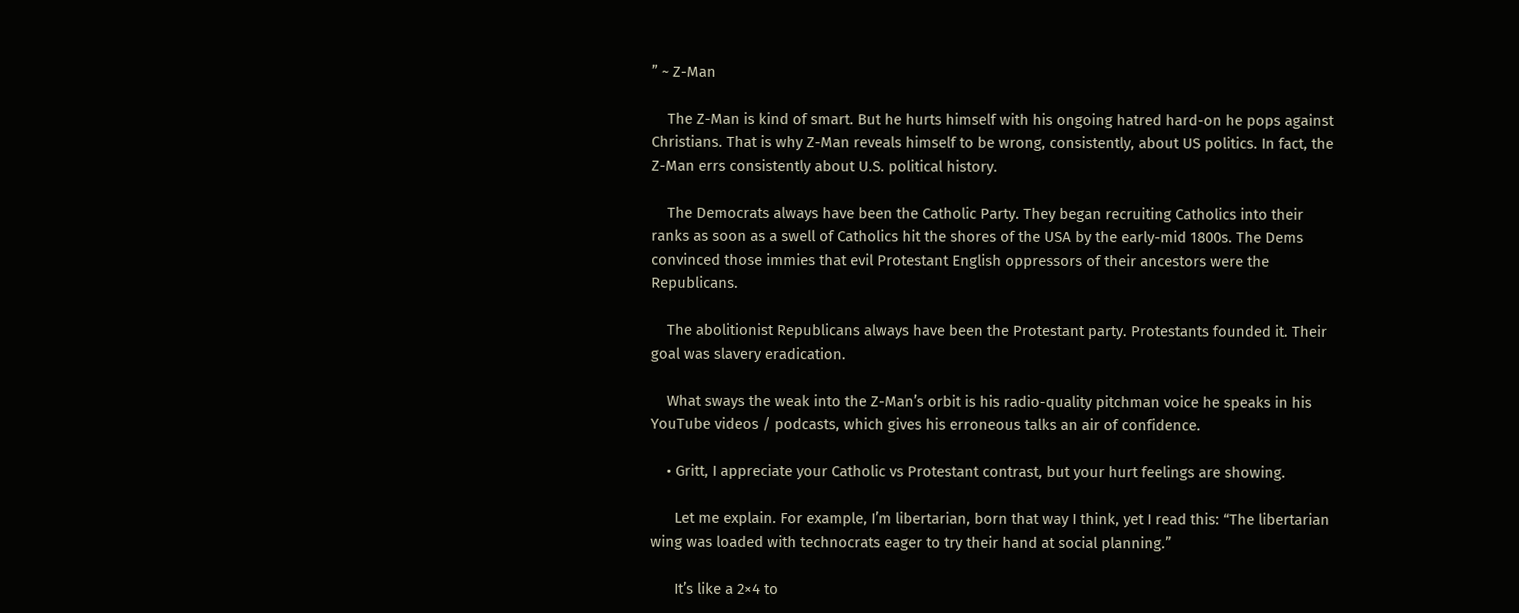” ~ Z-Man

    The Z-Man is kind of smart. But he hurts himself with his ongoing hatred hard-on he pops against Christians. That is why Z-Man reveals himself to be wrong, consistently, about US politics. In fact, the Z-Man errs consistently about U.S. political history.

    The Democrats always have been the Catholic Party. They began recruiting Catholics into their ranks as soon as a swell of Catholics hit the shores of the USA by the early-mid 1800s. The Dems convinced those immies that evil Protestant English oppressors of their ancestors were the Republicans.

    The abolitionist Republicans always have been the Protestant party. Protestants founded it. Their goal was slavery eradication.

    What sways the weak into the Z-Man’s orbit is his radio-quality pitchman voice he speaks in his YouTube videos / podcasts, which gives his erroneous talks an air of confidence.

    • Gritt, I appreciate your Catholic vs Protestant contrast, but your hurt feelings are showing.

      Let me explain. For example, I’m libertarian, born that way I think, yet I read this: “The libertarian wing was loaded with technocrats eager to try their hand at social planning.”

      It’s like a 2×4 to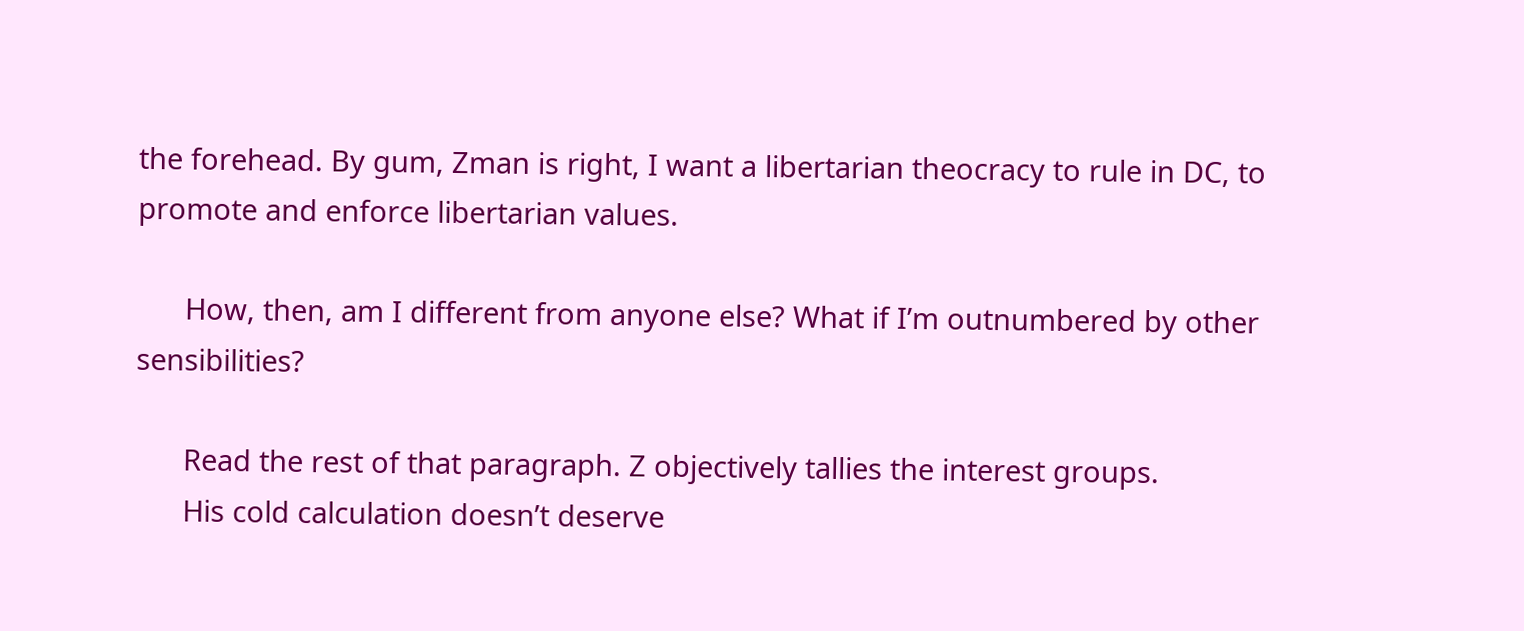the forehead. By gum, Zman is right, I want a libertarian theocracy to rule in DC, to promote and enforce libertarian values.

      How, then, am I different from anyone else? What if I’m outnumbered by other sensibilities?

      Read the rest of that paragraph. Z objectively tallies the interest groups.
      His cold calculation doesn’t deserve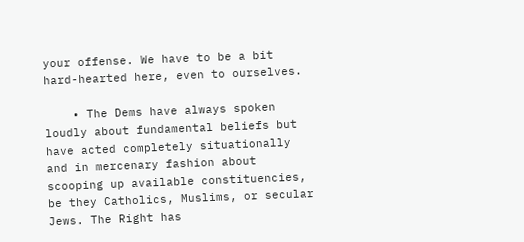your offense. We have to be a bit hard-hearted here, even to ourselves.

    • The Dems have always spoken loudly about fundamental beliefs but have acted completely situationally and in mercenary fashion about scooping up available constituencies, be they Catholics, Muslims, or secular Jews. The Right has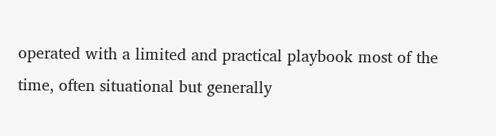operated with a limited and practical playbook most of the time, often situational but generally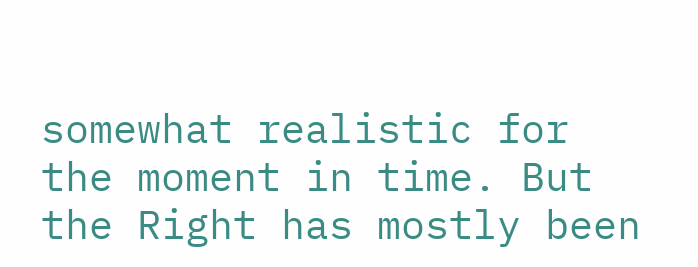somewhat realistic for the moment in time. But the Right has mostly been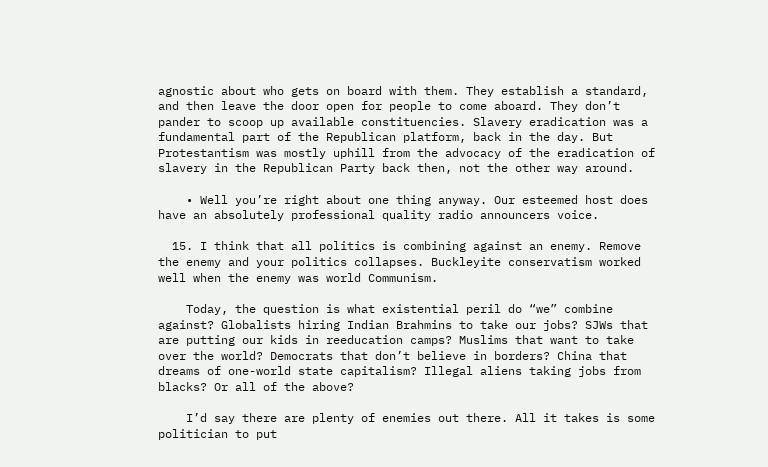agnostic about who gets on board with them. They establish a standard, and then leave the door open for people to come aboard. They don’t pander to scoop up available constituencies. Slavery eradication was a fundamental part of the Republican platform, back in the day. But Protestantism was mostly uphill from the advocacy of the eradication of slavery in the Republican Party back then, not the other way around.

    • Well you’re right about one thing anyway. Our esteemed host does have an absolutely professional quality radio announcers voice.

  15. I think that all politics is combining against an enemy. Remove the enemy and your politics collapses. Buckleyite conservatism worked well when the enemy was world Communism.

    Today, the question is what existential peril do “we” combine against? Globalists hiring Indian Brahmins to take our jobs? SJWs that are putting our kids in reeducation camps? Muslims that want to take over the world? Democrats that don’t believe in borders? China that dreams of one-world state capitalism? Illegal aliens taking jobs from blacks? Or all of the above?

    I’d say there are plenty of enemies out there. All it takes is some politician to put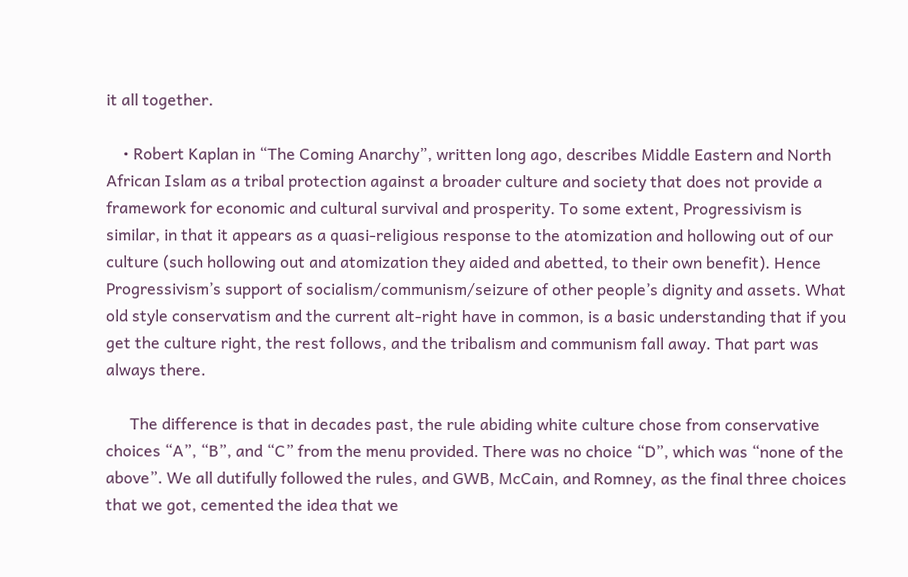it all together.

    • Robert Kaplan in “The Coming Anarchy”, written long ago, describes Middle Eastern and North African Islam as a tribal protection against a broader culture and society that does not provide a framework for economic and cultural survival and prosperity. To some extent, Progressivism is similar, in that it appears as a quasi-religious response to the atomization and hollowing out of our culture (such hollowing out and atomization they aided and abetted, to their own benefit). Hence Progressivism’s support of socialism/communism/seizure of other people’s dignity and assets. What old style conservatism and the current alt-right have in common, is a basic understanding that if you get the culture right, the rest follows, and the tribalism and communism fall away. That part was always there.

      The difference is that in decades past, the rule abiding white culture chose from conservative choices “A”, “B”, and “C” from the menu provided. There was no choice “D”, which was “none of the above”. We all dutifully followed the rules, and GWB, McCain, and Romney, as the final three choices that we got, cemented the idea that we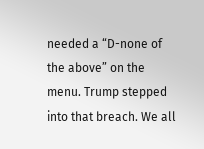needed a “D-none of the above” on the menu. Trump stepped into that breach. We all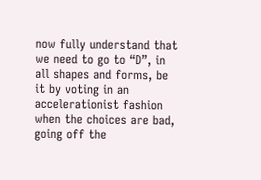now fully understand that we need to go to “D”, in all shapes and forms, be it by voting in an accelerationist fashion when the choices are bad, going off the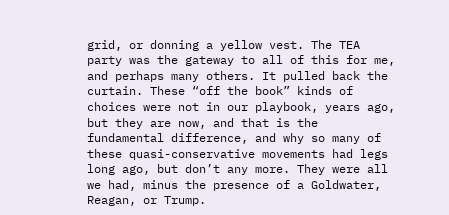grid, or donning a yellow vest. The TEA party was the gateway to all of this for me, and perhaps many others. It pulled back the curtain. These “off the book” kinds of choices were not in our playbook, years ago, but they are now, and that is the fundamental difference, and why so many of these quasi-conservative movements had legs long ago, but don’t any more. They were all we had, minus the presence of a Goldwater, Reagan, or Trump.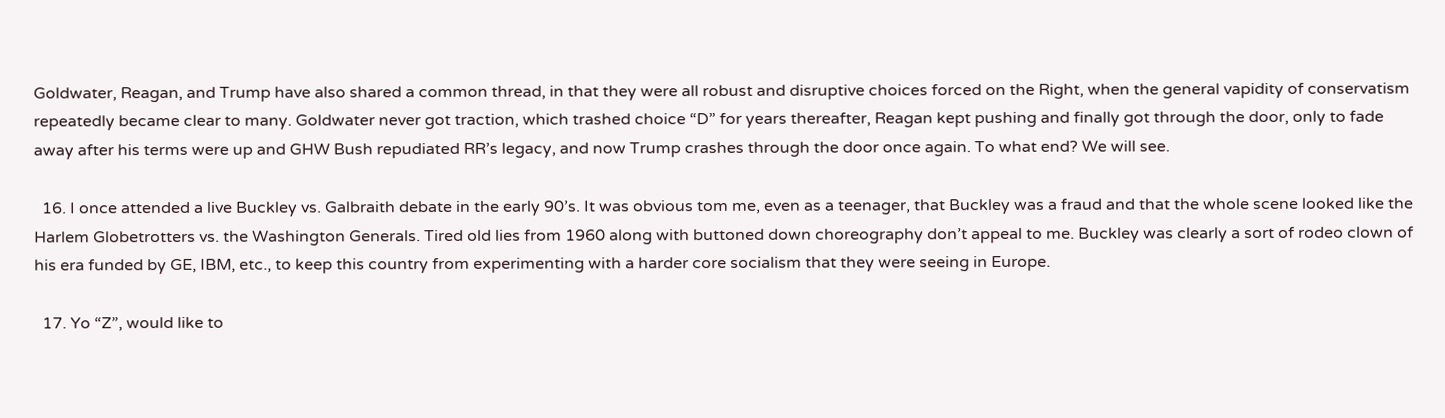Goldwater, Reagan, and Trump have also shared a common thread, in that they were all robust and disruptive choices forced on the Right, when the general vapidity of conservatism repeatedly became clear to many. Goldwater never got traction, which trashed choice “D” for years thereafter, Reagan kept pushing and finally got through the door, only to fade away after his terms were up and GHW Bush repudiated RR’s legacy, and now Trump crashes through the door once again. To what end? We will see.

  16. I once attended a live Buckley vs. Galbraith debate in the early 90’s. It was obvious tom me, even as a teenager, that Buckley was a fraud and that the whole scene looked like the Harlem Globetrotters vs. the Washington Generals. Tired old lies from 1960 along with buttoned down choreography don’t appeal to me. Buckley was clearly a sort of rodeo clown of his era funded by GE, IBM, etc., to keep this country from experimenting with a harder core socialism that they were seeing in Europe.

  17. Yo “Z”, would like to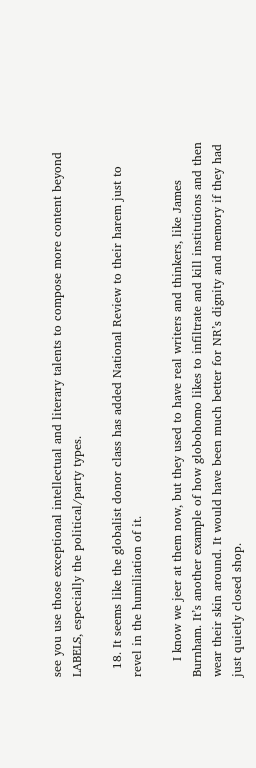see you use those exceptional intellectual and literary talents to compose more content beyond LABELS, especially the political/party types.

  18. It seems like the globalist donor class has added National Review to their harem just to revel in the humiliation of it.

    I know we jeer at them now, but they used to have real writers and thinkers, like James Burnham. It’s another example of how globohomo likes to infiltrate and kill institutions and then wear their skin around. It would have been much better for NR’s dignity and memory if they had just quietly closed shop.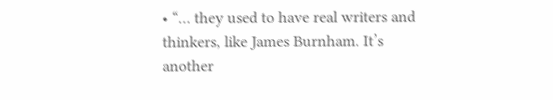• “… they used to have real writers and thinkers, like James Burnham. It’s another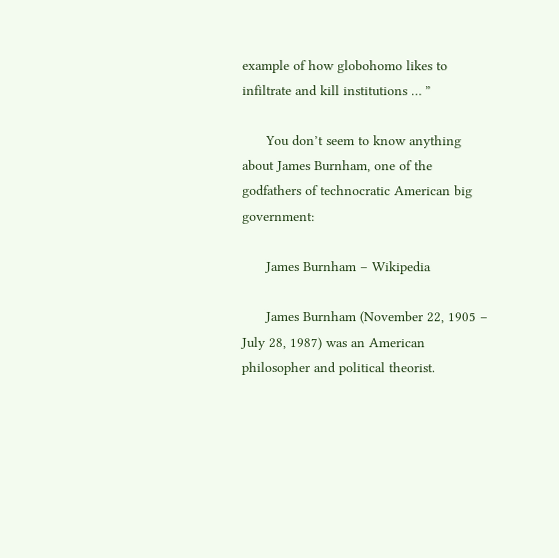example of how globohomo likes to infiltrate and kill institutions … ”

      You don’t seem to know anything about James Burnham, one of the godfathers of technocratic American big government:

      James Burnham – Wikipedia

      James Burnham (November 22, 1905 – July 28, 1987) was an American philosopher and political theorist.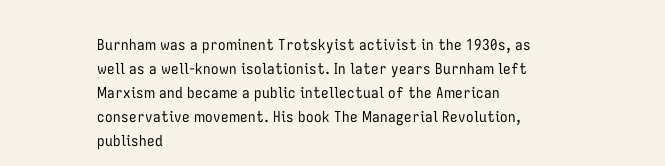Burnham was a prominent Trotskyist activist in the 1930s, as well as a well-known isolationist. In later years Burnham left Marxism and became a public intellectual of the American conservative movement. His book The Managerial Revolution, published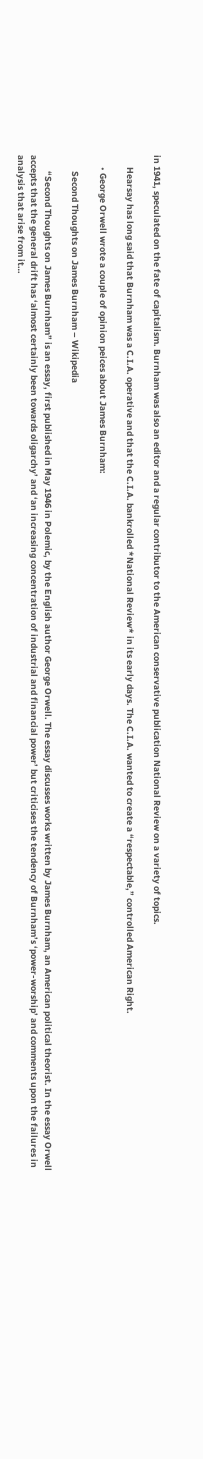in 1941, speculated on the fate of capitalism. Burnham was also an editor and a regular contributor to the American conservative publication National Review on a variety of topics.

      Hearsay has long said that Burnham was a C.I.A. operative and that the C.I.A. bankrolled *National Review* in its early days. The C.I.A. wanted to create a “respectable,” controlled American Right.

      • George Orwell wrote a couple of opinion peices about James Burnham:

        Second Thoughts on James Burnham – Wikipedia

        “Second Thoughts on James Burnham” is an essay, first published in May 1946 in Polemic, by the English author George Orwell. The essay discusses works written by James Burnham, an American political theorist. In the essay Orwell accepts that the general drift has ‘almost certainly been towards oligarchy’ and ‘an increasing concentration of industrial and financial power’ but criticises the tendency of Burnham’s ‘power-worship’ and comments upon the failures in analysis that arise from it…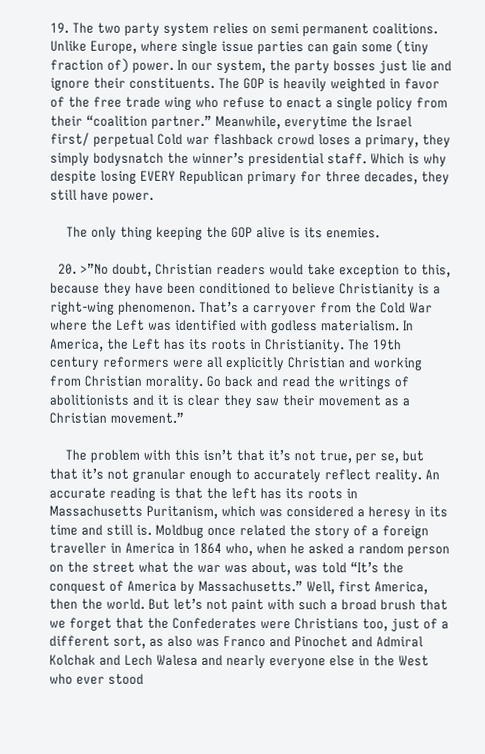19. The two party system relies on semi permanent coalitions. Unlike Europe, where single issue parties can gain some (tiny fraction of) power. In our system, the party bosses just lie and ignore their constituents. The GOP is heavily weighted in favor of the free trade wing who refuse to enact a single policy from their “coalition partner.” Meanwhile, everytime the Israel first/ perpetual Cold war flashback crowd loses a primary, they simply bodysnatch the winner’s presidential staff. Which is why despite losing EVERY Republican primary for three decades, they still have power.

    The only thing keeping the GOP alive is its enemies.

  20. >”No doubt, Christian readers would take exception to this, because they have been conditioned to believe Christianity is a right-wing phenomenon. That’s a carryover from the Cold War where the Left was identified with godless materialism. In America, the Left has its roots in Christianity. The 19th century reformers were all explicitly Christian and working from Christian morality. Go back and read the writings of abolitionists and it is clear they saw their movement as a Christian movement.”

    The problem with this isn’t that it’s not true, per se, but that it’s not granular enough to accurately reflect reality. An accurate reading is that the left has its roots in Massachusetts Puritanism, which was considered a heresy in its time and still is. Moldbug once related the story of a foreign traveller in America in 1864 who, when he asked a random person on the street what the war was about, was told “It’s the conquest of America by Massachusetts.” Well, first America, then the world. But let’s not paint with such a broad brush that we forget that the Confederates were Christians too, just of a different sort, as also was Franco and Pinochet and Admiral Kolchak and Lech Walesa and nearly everyone else in the West who ever stood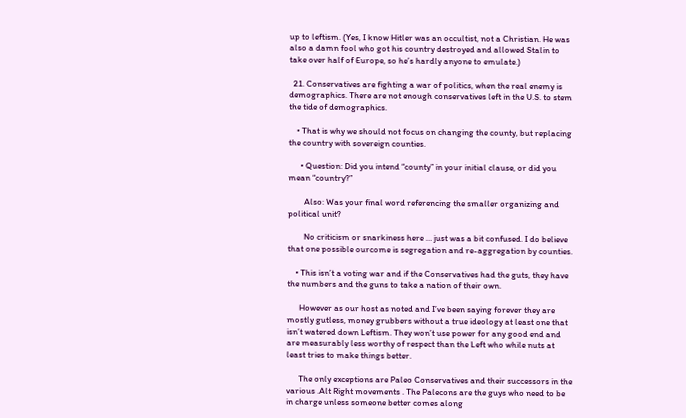up to leftism. (Yes, I know Hitler was an occultist, not a Christian. He was also a damn fool who got his country destroyed and allowed Stalin to take over half of Europe, so he’s hardly anyone to emulate.)

  21. Conservatives are fighting a war of politics, when the real enemy is demographics. There are not enough conservatives left in the U.S. to stem the tide of demographics.

    • That is why we should not focus on changing the county, but replacing the country with sovereign counties.

      • Question: Did you intend “county” in your initial clause, or did you mean “country?”

        Also: Was your final word referencing the smaller organizing and political unit?

        No criticism or snarkiness here … just was a bit confused. I do believe that one possible ourcome is segregation and re-aggregation by counties.

    • This isn’t a voting war and if the Conservatives had the guts, they have the numbers and the guns to take a nation of their own.

      However as our host as noted and I’ve been saying forever they are mostly gutless, money grubbers without a true ideology at least one that isn’t watered down Leftism. They won’t use power for any good end and are measurably less worthy of respect than the Left who while nuts at least tries to make things better.

      The only exceptions are Paleo Conservatives and their successors in the various .Alt Right movements . The Palecons are the guys who need to be in charge unless someone better comes along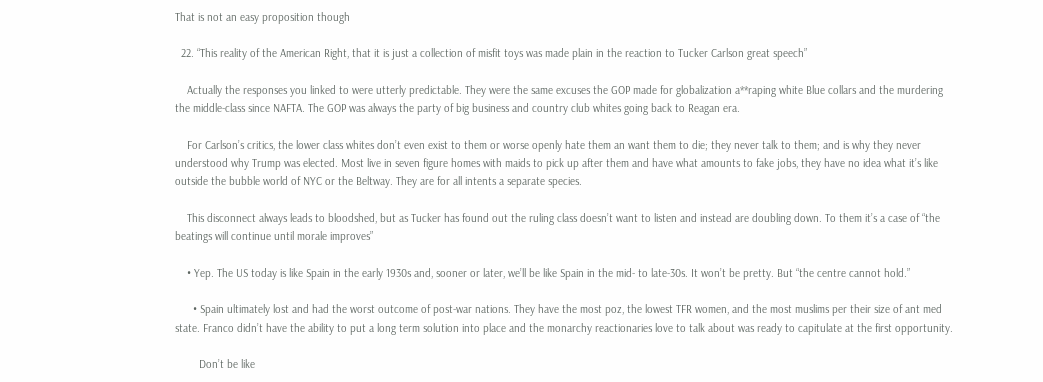That is not an easy proposition though

  22. “This reality of the American Right, that it is just a collection of misfit toys was made plain in the reaction to Tucker Carlson great speech”

    Actually the responses you linked to were utterly predictable. They were the same excuses the GOP made for globalization a**raping white Blue collars and the murdering the middle-class since NAFTA. The GOP was always the party of big business and country club whites going back to Reagan era.

    For Carlson’s critics, the lower class whites don’t even exist to them or worse openly hate them an want them to die; they never talk to them; and is why they never understood why Trump was elected. Most live in seven figure homes with maids to pick up after them and have what amounts to fake jobs, they have no idea what it’s like outside the bubble world of NYC or the Beltway. They are for all intents a separate species.

    This disconnect always leads to bloodshed, but as Tucker has found out the ruling class doesn’t want to listen and instead are doubling down. To them it’s a case of “the beatings will continue until morale improves”

    • Yep. The US today is like Spain in the early 1930s and, sooner or later, we’ll be like Spain in the mid- to late-30s. It won’t be pretty. But “the centre cannot hold.”

      • Spain ultimately lost and had the worst outcome of post-war nations. They have the most poz, the lowest TFR women, and the most muslims per their size of ant med state. Franco didn’t have the ability to put a long term solution into place and the monarchy reactionaries love to talk about was ready to capitulate at the first opportunity.

        Don’t be like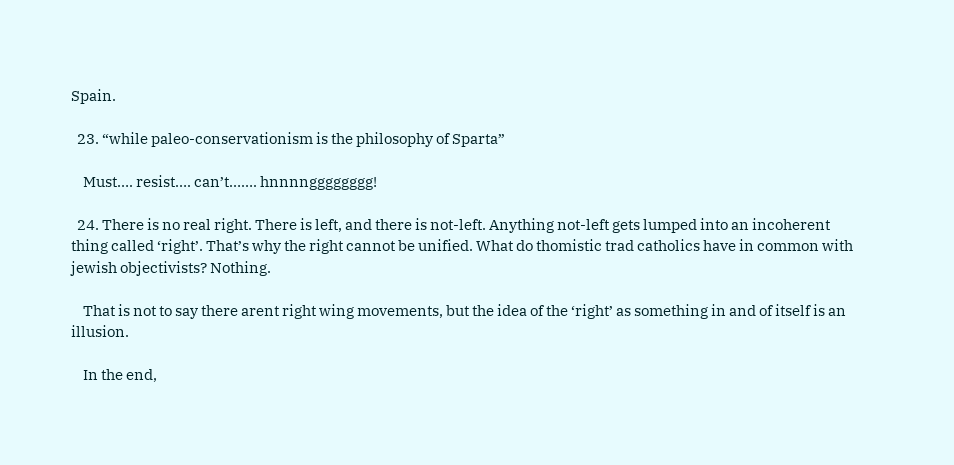Spain.

  23. “while paleo-conservationism is the philosophy of Sparta”

    Must…. resist…. can’t……. hnnnngggggggg!

  24. There is no real right. There is left, and there is not-left. Anything not-left gets lumped into an incoherent thing called ‘right’. That’s why the right cannot be unified. What do thomistic trad catholics have in common with jewish objectivists? Nothing.

    That is not to say there arent right wing movements, but the idea of the ‘right’ as something in and of itself is an illusion.

    In the end,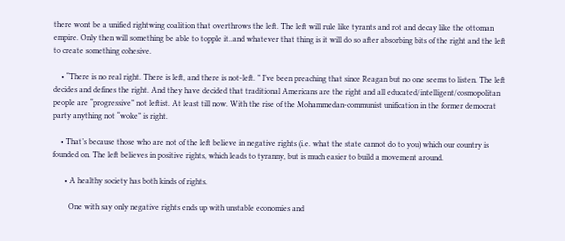there wont be a unified rightwing coalition that overthrows the left. The left will rule like tyrants and rot and decay like the ottoman empire. Only then will something be able to topple it..and whatever that thing is it will do so after absorbing bits of the right and the left to create something cohesive.

    • “There is no real right. There is left, and there is not-left. ” I’ve been preaching that since Reagan but no one seems to listen. The left decides and defines the right. And they have decided that traditional Americans are the right and all educated/intelligent/cosmopolitan people are “progressive” not leftist. At least till now. With the rise of the Mohammedan-communist unification in the former democrat party anything not “woke” is right.

    • That’s because those who are not of the left believe in negative rights (i.e. what the state cannot do to you) which our country is founded on. The left believes in positive rights, which leads to tyranny, but is much easier to build a movement around.

      • A healthy society has both kinds of rights.

        One with say only negative rights ends up with unstable economies and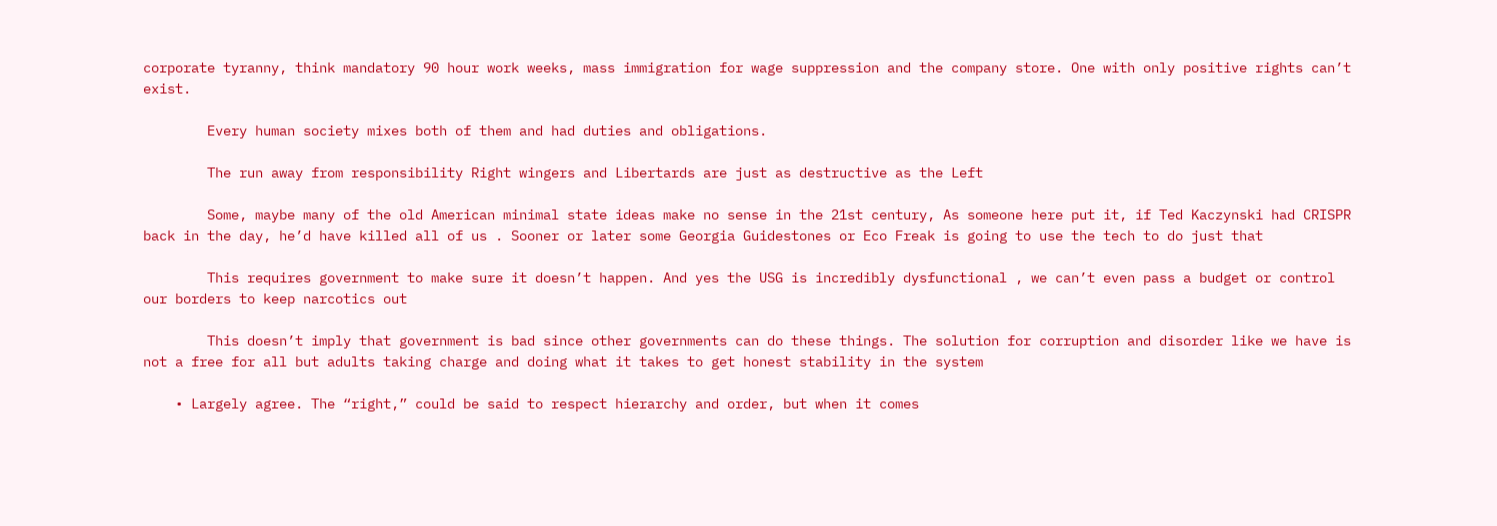corporate tyranny, think mandatory 90 hour work weeks, mass immigration for wage suppression and the company store. One with only positive rights can’t exist.

        Every human society mixes both of them and had duties and obligations.

        The run away from responsibility Right wingers and Libertards are just as destructive as the Left

        Some, maybe many of the old American minimal state ideas make no sense in the 21st century, As someone here put it, if Ted Kaczynski had CRISPR back in the day, he’d have killed all of us . Sooner or later some Georgia Guidestones or Eco Freak is going to use the tech to do just that

        This requires government to make sure it doesn’t happen. And yes the USG is incredibly dysfunctional , we can’t even pass a budget or control our borders to keep narcotics out

        This doesn’t imply that government is bad since other governments can do these things. The solution for corruption and disorder like we have is not a free for all but adults taking charge and doing what it takes to get honest stability in the system

    • Largely agree. The “right,” could be said to respect hierarchy and order, but when it comes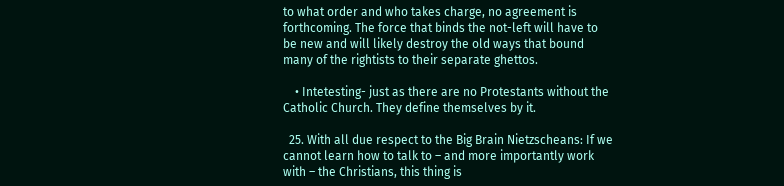to what order and who takes charge, no agreement is forthcoming. The force that binds the not-left will have to be new and will likely destroy the old ways that bound many of the rightists to their separate ghettos.

    • Intetesting- just as there are no Protestants without the Catholic Church. They define themselves by it.

  25. With all due respect to the Big Brain Nietzscheans: If we cannot learn how to talk to – and more importantly work with – the Christians, this thing is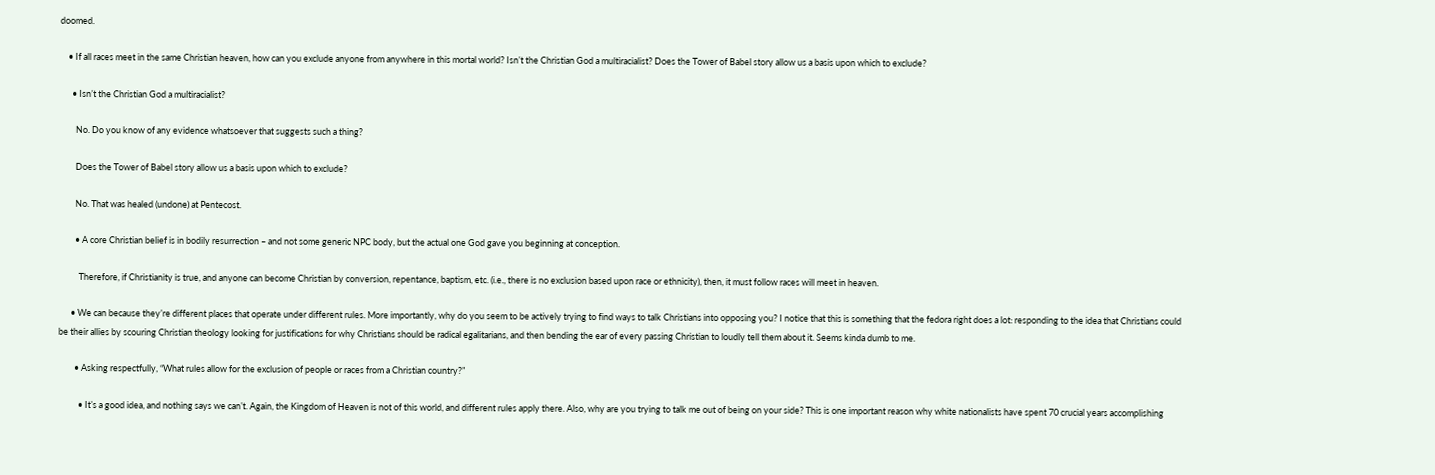doomed.

    • If all races meet in the same Christian heaven, how can you exclude anyone from anywhere in this mortal world? Isn’t the Christian God a multiracialist? Does the Tower of Babel story allow us a basis upon which to exclude?

      • Isn’t the Christian God a multiracialist?

        No. Do you know of any evidence whatsoever that suggests such a thing?

        Does the Tower of Babel story allow us a basis upon which to exclude?

        No. That was healed (undone) at Pentecost.

        • A core Christian belief is in bodily resurrection – and not some generic NPC body, but the actual one God gave you beginning at conception.

          Therefore, if Christianity is true, and anyone can become Christian by conversion, repentance, baptism, etc. (i.e., there is no exclusion based upon race or ethnicity), then, it must follow races will meet in heaven.

      • We can because they’re different places that operate under different rules. More importantly, why do you seem to be actively trying to find ways to talk Christians into opposing you? I notice that this is something that the fedora right does a lot: responding to the idea that Christians could be their allies by scouring Christian theology looking for justifications for why Christians should be radical egalitarians, and then bending the ear of every passing Christian to loudly tell them about it. Seems kinda dumb to me.

        • Asking respectfully, “What rules allow for the exclusion of people or races from a Christian country?”

          • It’s a good idea, and nothing says we can’t. Again, the Kingdom of Heaven is not of this world, and different rules apply there. Also, why are you trying to talk me out of being on your side? This is one important reason why white nationalists have spent 70 crucial years accomplishing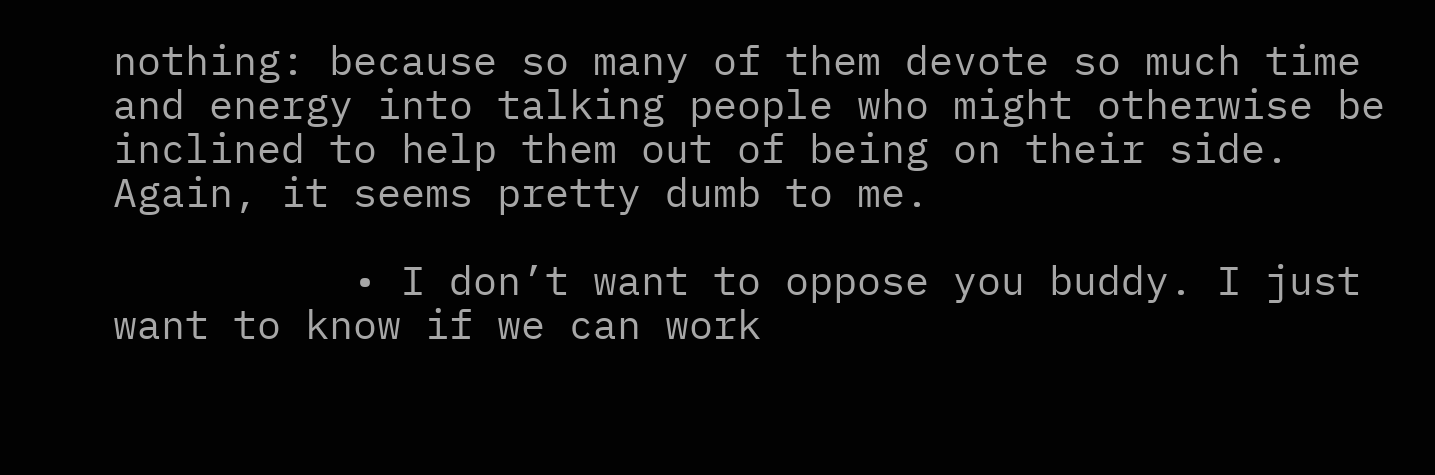nothing: because so many of them devote so much time and energy into talking people who might otherwise be inclined to help them out of being on their side. Again, it seems pretty dumb to me.

          • I don’t want to oppose you buddy. I just want to know if we can work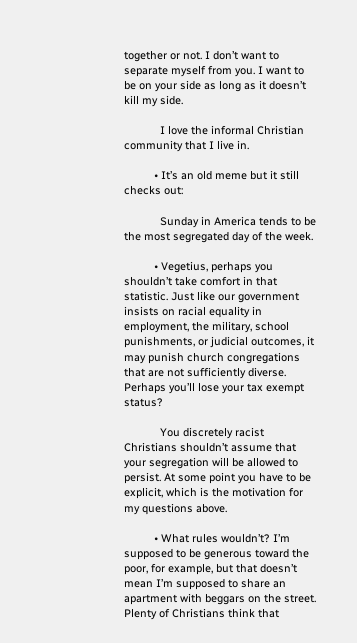together or not. I don’t want to separate myself from you. I want to be on your side as long as it doesn’t kill my side.

            I love the informal Christian community that I live in.

          • It’s an old meme but it still checks out:

            Sunday in America tends to be the most segregated day of the week.

          • Vegetius, perhaps you shouldn’t take comfort in that statistic. Just like our government insists on racial equality in employment, the military, school punishments, or judicial outcomes, it may punish church congregations that are not sufficiently diverse. Perhaps you’ll lose your tax exempt status?

            You discretely racist Christians shouldn’t assume that your segregation will be allowed to persist. At some point you have to be explicit, which is the motivation for my questions above.

          • What rules wouldn’t? I’m supposed to be generous toward the poor, for example, but that doesn’t mean I’m supposed to share an apartment with beggars on the street. Plenty of Christians think that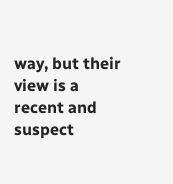way, but their view is a recent and suspect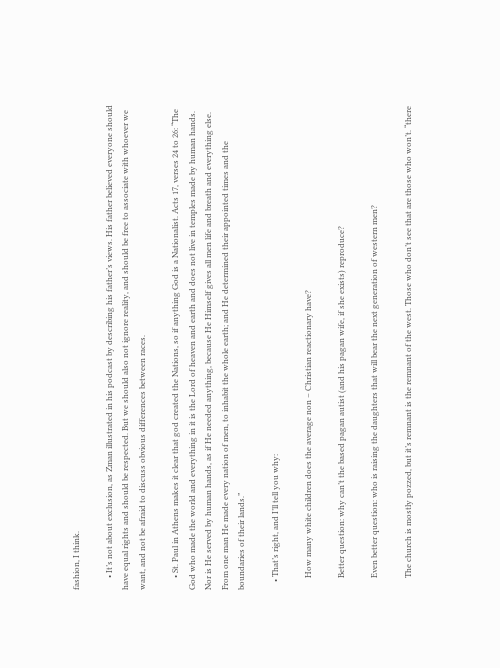fashion, I think.

      • It’s not about exclusion, as Zman illustrated in his podcast by describing his father’s views. His father believed everyone should have equal rights and should be respected. But we should also not ignore reality, and should be free to associate with whoever we want, and not be afraid to discuss obvious differences between races.

      • St. Paul in Athens makes it clear that god created the Nations, so if anything God is a Nationalist. Acts 17, verses 24 to 26: “The God who made the world and everything in it is the Lord of heaven and earth and does not live in temples made by human hands. Nor is He served by human hands, as if He needed anything, because He Himself gives all men life and breath and everything else. From one man He made every nation of men, to inhabit the whole earth; and He determined their appointed times and the boundaries of their lands.”

    • That’s right, and I’ll tell you why:

      How many white children does the average non – Christian reactionary have?

      Better question: why can’t the based pagan autist (and his pagan wife, if she exists) reproduce?

      Even better question: who is raising the daughters that will bear the next generation of western men?

      The church is mostly pozzed, but it’s remnant is the remnant of the west. Those who don’t see that are those who won’t. “there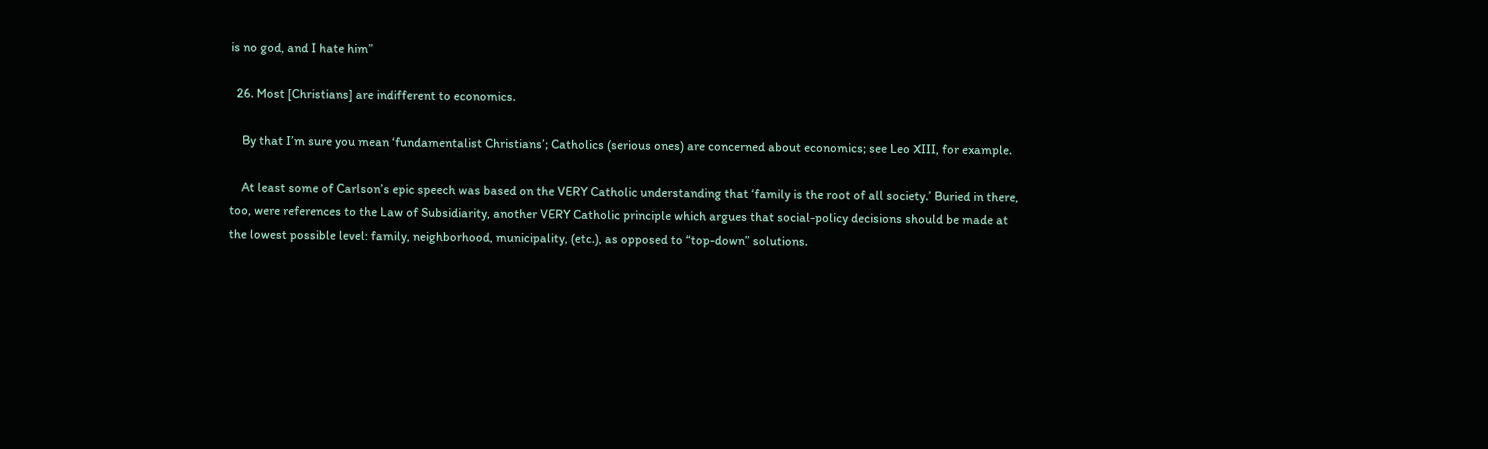is no god, and I hate him”

  26. Most [Christians] are indifferent to economics.

    By that I’m sure you mean ‘fundamentalist Christians’; Catholics (serious ones) are concerned about economics; see Leo XIII, for example.

    At least some of Carlson’s epic speech was based on the VERY Catholic understanding that ‘family is the root of all society.’ Buried in there, too, were references to the Law of Subsidiarity, another VERY Catholic principle which argues that social-policy decisions should be made at the lowest possible level: family, neighborhood, municipality, (etc.), as opposed to “top-down” solutions.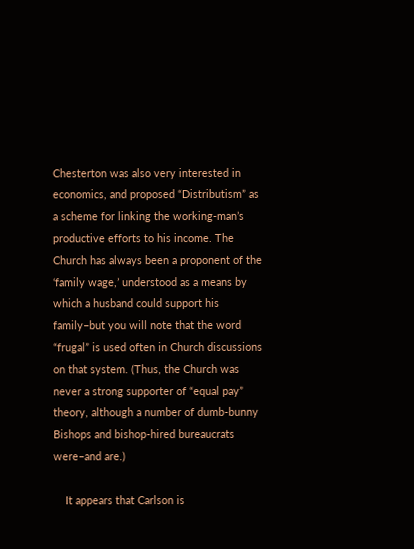Chesterton was also very interested in economics, and proposed “Distributism” as a scheme for linking the working-man’s productive efforts to his income. The Church has always been a proponent of the ‘family wage,’ understood as a means by which a husband could support his family–but you will note that the word “frugal” is used often in Church discussions on that system. (Thus, the Church was never a strong supporter of “equal pay” theory, although a number of dumb-bunny Bishops and bishop-hired bureaucrats were–and are.)

    It appears that Carlson is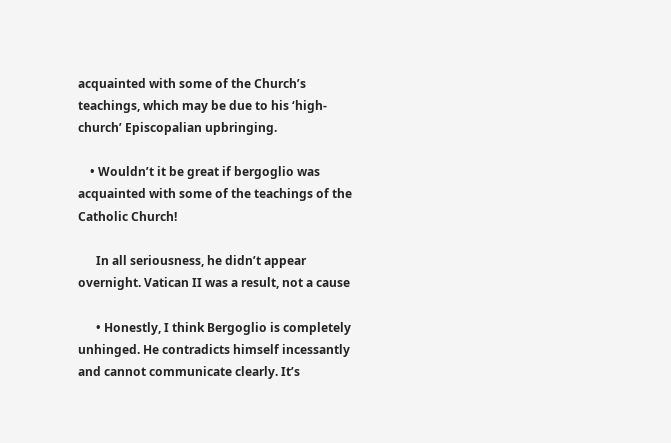acquainted with some of the Church’s teachings, which may be due to his ‘high-church’ Episcopalian upbringing.

    • Wouldn’t it be great if bergoglio was acquainted with some of the teachings of the Catholic Church!

      In all seriousness, he didn’t appear overnight. Vatican II was a result, not a cause

      • Honestly, I think Bergoglio is completely unhinged. He contradicts himself incessantly and cannot communicate clearly. It’s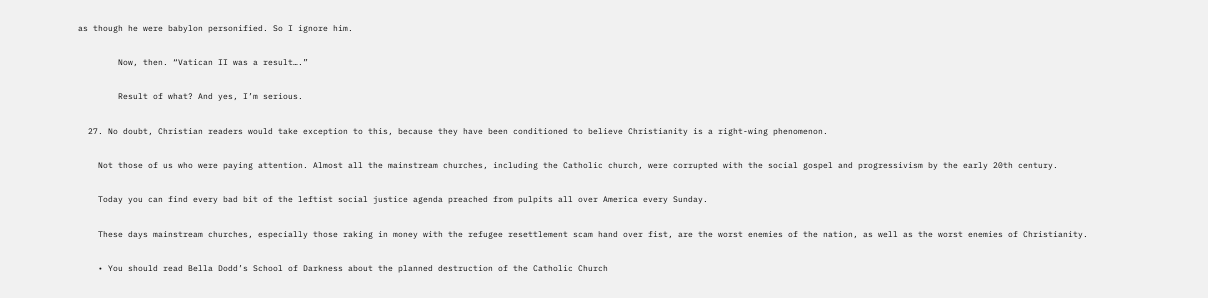as though he were babylon personified. So I ignore him.

        Now, then. “Vatican II was a result….”

        Result of what? And yes, I’m serious.

  27. No doubt, Christian readers would take exception to this, because they have been conditioned to believe Christianity is a right-wing phenomenon.

    Not those of us who were paying attention. Almost all the mainstream churches, including the Catholic church, were corrupted with the social gospel and progressivism by the early 20th century.

    Today you can find every bad bit of the leftist social justice agenda preached from pulpits all over America every Sunday.

    These days mainstream churches, especially those raking in money with the refugee resettlement scam hand over fist, are the worst enemies of the nation, as well as the worst enemies of Christianity.

    • You should read Bella Dodd’s School of Darkness about the planned destruction of the Catholic Church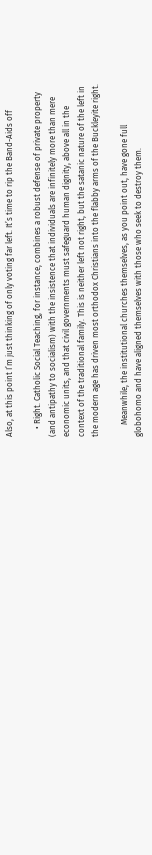Also, at this point I’m just thinking of only voting far left. It’s time to rip the Band-Aids off

    • Right. Catholic Social Teaching, for instance, combines a robust defense of private property (and antipathy to socialism) with the insistence that individuals are infinitely more than mere economic units, and that civil governments must safeguard human dignity, above all in the context of the traditional family. This is neither left not right, but the satanic nature of the left in the modern age has driven most orthodox Christians into the flabby arms of the Buckleyite right.

      Meanwhile, the institutional churches themselves, as you point out, have gone full globohomo and have aligned themselves with those who seek to destroy them.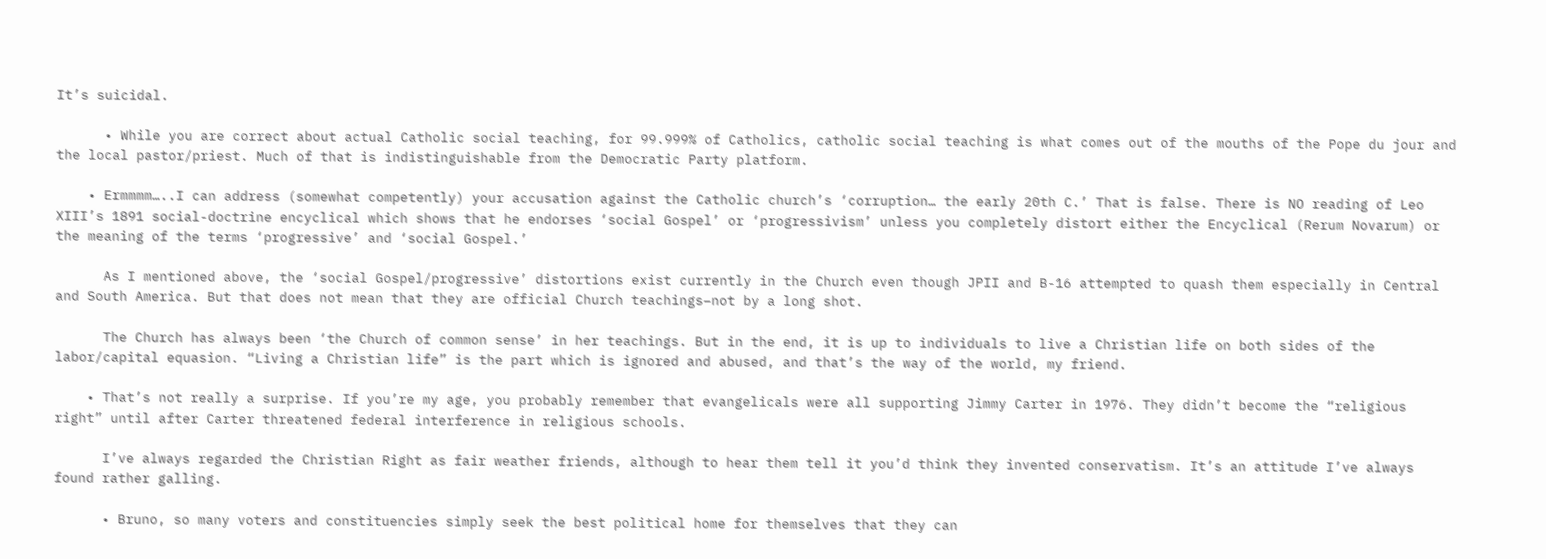It’s suicidal.

      • While you are correct about actual Catholic social teaching, for 99.999% of Catholics, catholic social teaching is what comes out of the mouths of the Pope du jour and the local pastor/priest. Much of that is indistinguishable from the Democratic Party platform.

    • Ermmmm…..I can address (somewhat competently) your accusation against the Catholic church’s ‘corruption… the early 20th C.’ That is false. There is NO reading of Leo XIII’s 1891 social-doctrine encyclical which shows that he endorses ‘social Gospel’ or ‘progressivism’ unless you completely distort either the Encyclical (Rerum Novarum) or the meaning of the terms ‘progressive’ and ‘social Gospel.’

      As I mentioned above, the ‘social Gospel/progressive’ distortions exist currently in the Church even though JPII and B-16 attempted to quash them especially in Central and South America. But that does not mean that they are official Church teachings–not by a long shot.

      The Church has always been ‘the Church of common sense’ in her teachings. But in the end, it is up to individuals to live a Christian life on both sides of the labor/capital equasion. “Living a Christian life” is the part which is ignored and abused, and that’s the way of the world, my friend.

    • That’s not really a surprise. If you’re my age, you probably remember that evangelicals were all supporting Jimmy Carter in 1976. They didn’t become the “religious right” until after Carter threatened federal interference in religious schools.

      I’ve always regarded the Christian Right as fair weather friends, although to hear them tell it you’d think they invented conservatism. It’s an attitude I’ve always found rather galling.

      • Bruno, so many voters and constituencies simply seek the best political home for themselves that they can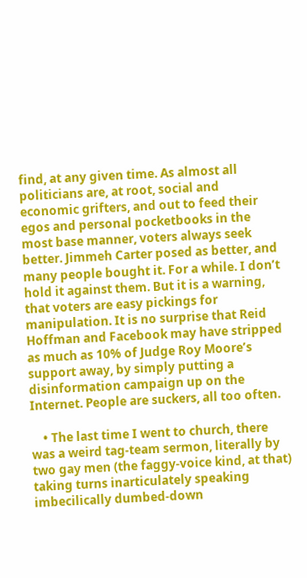find, at any given time. As almost all politicians are, at root, social and economic grifters, and out to feed their egos and personal pocketbooks in the most base manner, voters always seek better. Jimmeh Carter posed as better, and many people bought it. For a while. I don’t hold it against them. But it is a warning, that voters are easy pickings for manipulation. It is no surprise that Reid Hoffman and Facebook may have stripped as much as 10% of Judge Roy Moore’s support away, by simply putting a disinformation campaign up on the Internet. People are suckers, all too often.

    • The last time I went to church, there was a weird tag-team sermon, literally by two gay men (the faggy-voice kind, at that) taking turns inarticulately speaking imbecilically dumbed-down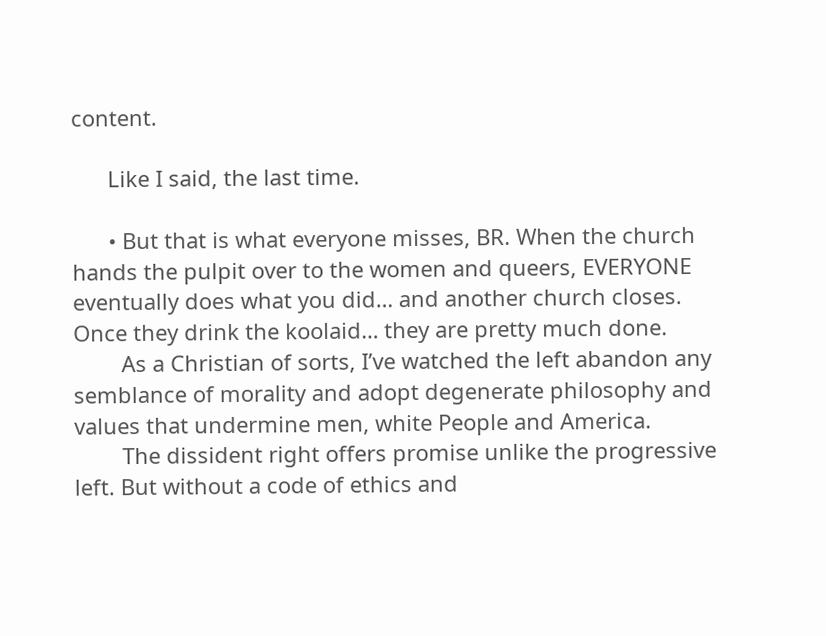content.

      Like I said, the last time.

      • But that is what everyone misses, BR. When the church hands the pulpit over to the women and queers, EVERYONE eventually does what you did… and another church closes. Once they drink the koolaid… they are pretty much done.
        As a Christian of sorts, I’ve watched the left abandon any semblance of morality and adopt degenerate philosophy and values that undermine men, white People and America.
        The dissident right offers promise unlike the progressive left. But without a code of ethics and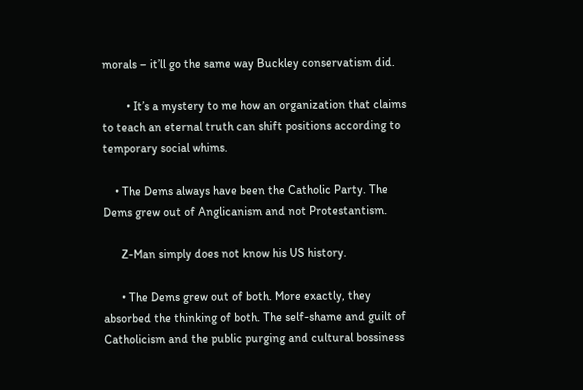morals – it’ll go the same way Buckley conservatism did.

        • It’s a mystery to me how an organization that claims to teach an eternal truth can shift positions according to temporary social whims.

    • The Dems always have been the Catholic Party. The Dems grew out of Anglicanism and not Protestantism.

      Z-Man simply does not know his US history.

      • The Dems grew out of both. More exactly, they absorbed the thinking of both. The self-shame and guilt of Catholicism and the public purging and cultural bossiness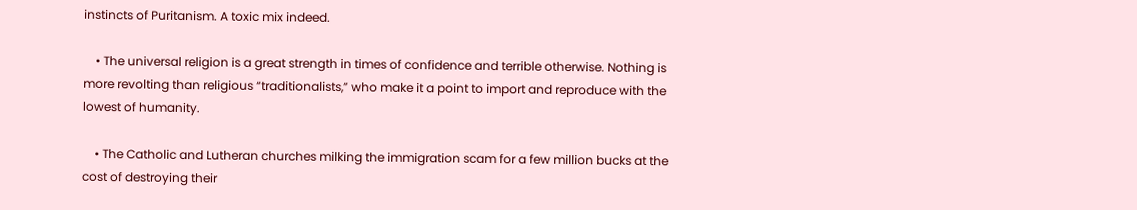instincts of Puritanism. A toxic mix indeed.

    • The universal religion is a great strength in times of confidence and terrible otherwise. Nothing is more revolting than religious “traditionalists,” who make it a point to import and reproduce with the lowest of humanity.

    • The Catholic and Lutheran churches milking the immigration scam for a few million bucks at the cost of destroying their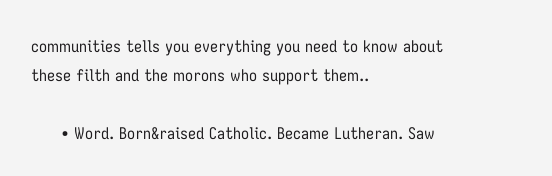communities tells you everything you need to know about these filth and the morons who support them..

      • Word. Born&raised Catholic. Became Lutheran. Saw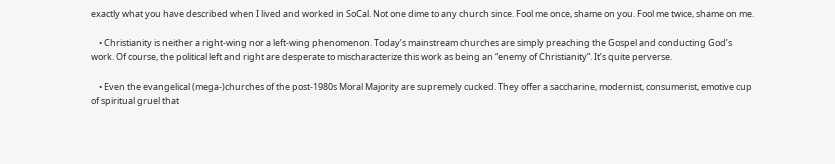exactly what you have described when I lived and worked in SoCal. Not one dime to any church since. Fool me once, shame on you. Fool me twice, shame on me.

    • Christianity is neither a right-wing nor a left-wing phenomenon. Today’s mainstream churches are simply preaching the Gospel and conducting God’s work. Of course, the political left and right are desperate to mischaracterize this work as being an “enemy of Christianity”. It’s quite perverse.

    • Even the evangelical (mega-)churches of the post-1980s Moral Majority are supremely cucked. They offer a saccharine, modernist, consumerist, emotive cup of spiritual gruel that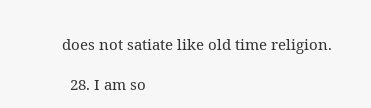does not satiate like old time religion.

  28. I am so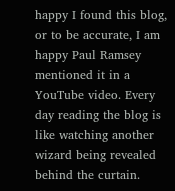happy I found this blog, or to be accurate, I am happy Paul Ramsey mentioned it in a YouTube video. Every day reading the blog is like watching another wizard being revealed behind the curtain.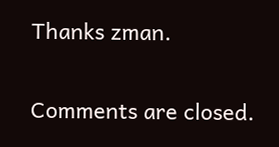Thanks zman.

Comments are closed.